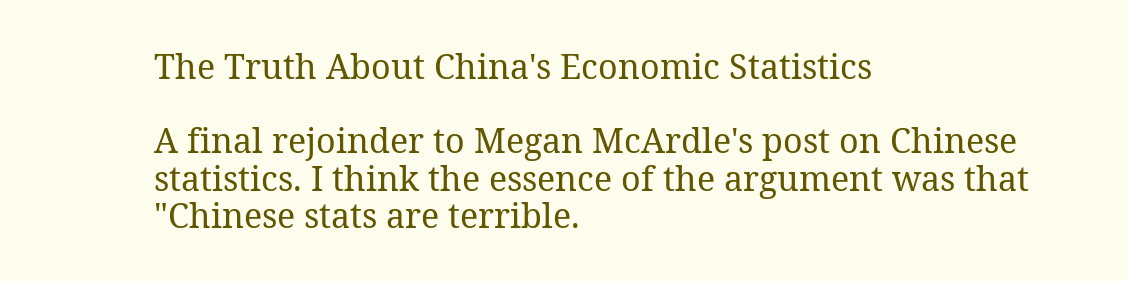The Truth About China's Economic Statistics

A final rejoinder to Megan McArdle's post on Chinese statistics. I think the essence of the argument was that "Chinese stats are terrible.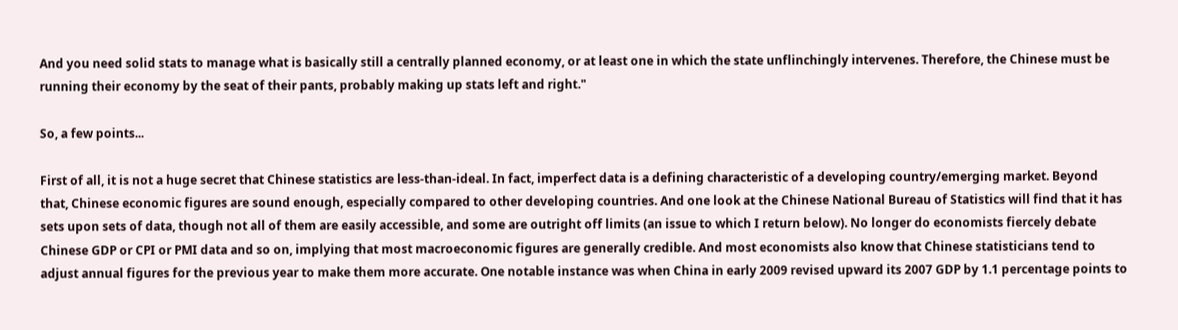And you need solid stats to manage what is basically still a centrally planned economy, or at least one in which the state unflinchingly intervenes. Therefore, the Chinese must be running their economy by the seat of their pants, probably making up stats left and right."

So, a few points...

First of all, it is not a huge secret that Chinese statistics are less-than-ideal. In fact, imperfect data is a defining characteristic of a developing country/emerging market. Beyond that, Chinese economic figures are sound enough, especially compared to other developing countries. And one look at the Chinese National Bureau of Statistics will find that it has sets upon sets of data, though not all of them are easily accessible, and some are outright off limits (an issue to which I return below). No longer do economists fiercely debate Chinese GDP or CPI or PMI data and so on, implying that most macroeconomic figures are generally credible. And most economists also know that Chinese statisticians tend to adjust annual figures for the previous year to make them more accurate. One notable instance was when China in early 2009 revised upward its 2007 GDP by 1.1 percentage points to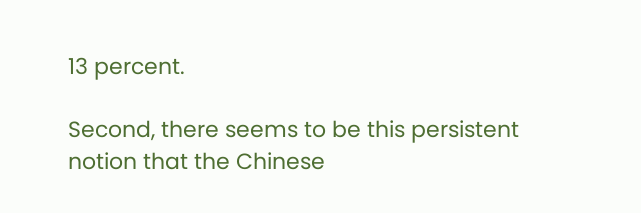13 percent.

Second, there seems to be this persistent notion that the Chinese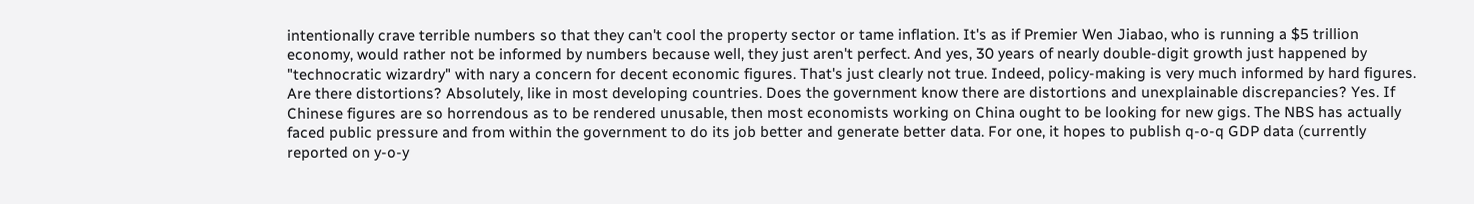intentionally crave terrible numbers so that they can't cool the property sector or tame inflation. It's as if Premier Wen Jiabao, who is running a $5 trillion economy, would rather not be informed by numbers because well, they just aren't perfect. And yes, 30 years of nearly double-digit growth just happened by "technocratic wizardry" with nary a concern for decent economic figures. That's just clearly not true. Indeed, policy-making is very much informed by hard figures. Are there distortions? Absolutely, like in most developing countries. Does the government know there are distortions and unexplainable discrepancies? Yes. If Chinese figures are so horrendous as to be rendered unusable, then most economists working on China ought to be looking for new gigs. The NBS has actually faced public pressure and from within the government to do its job better and generate better data. For one, it hopes to publish q-o-q GDP data (currently reported on y-o-y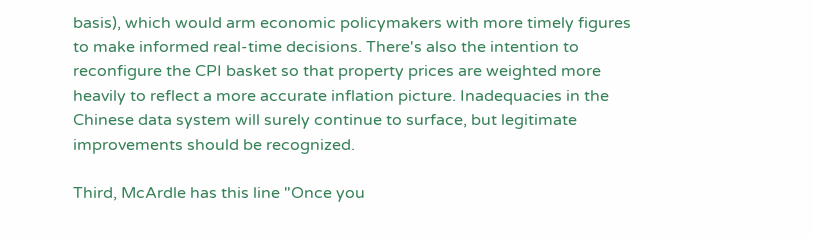basis), which would arm economic policymakers with more timely figures to make informed real-time decisions. There's also the intention to reconfigure the CPI basket so that property prices are weighted more heavily to reflect a more accurate inflation picture. Inadequacies in the Chinese data system will surely continue to surface, but legitimate improvements should be recognized.

Third, McArdle has this line "Once you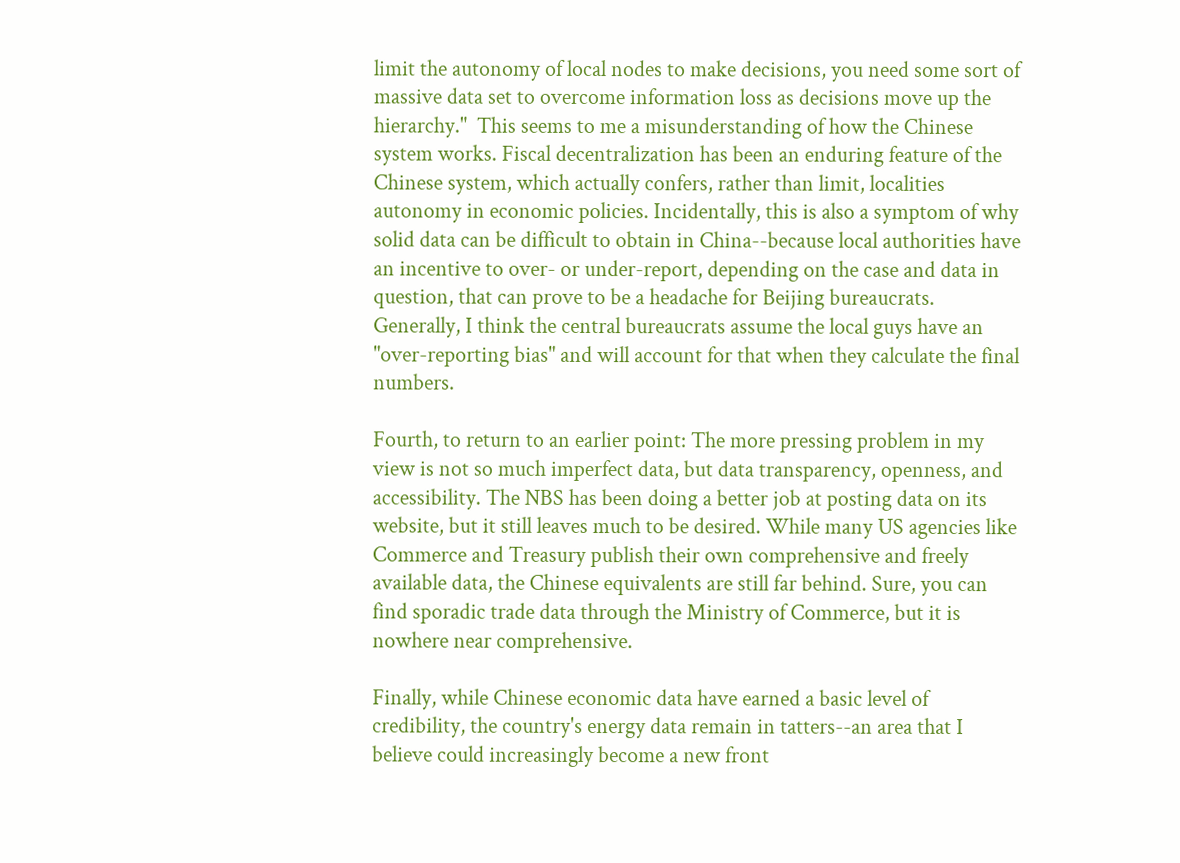limit the autonomy of local nodes to make decisions, you need some sort of massive data set to overcome information loss as decisions move up the hierarchy."  This seems to me a misunderstanding of how the Chinese system works. Fiscal decentralization has been an enduring feature of the Chinese system, which actually confers, rather than limit, localities autonomy in economic policies. Incidentally, this is also a symptom of why solid data can be difficult to obtain in China--because local authorities have an incentive to over- or under-report, depending on the case and data in question, that can prove to be a headache for Beijing bureaucrats. Generally, I think the central bureaucrats assume the local guys have an "over-reporting bias" and will account for that when they calculate the final numbers.

Fourth, to return to an earlier point: The more pressing problem in my view is not so much imperfect data, but data transparency, openness, and accessibility. The NBS has been doing a better job at posting data on its website, but it still leaves much to be desired. While many US agencies like Commerce and Treasury publish their own comprehensive and freely available data, the Chinese equivalents are still far behind. Sure, you can find sporadic trade data through the Ministry of Commerce, but it is nowhere near comprehensive.

Finally, while Chinese economic data have earned a basic level of credibility, the country's energy data remain in tatters--an area that I believe could increasingly become a new front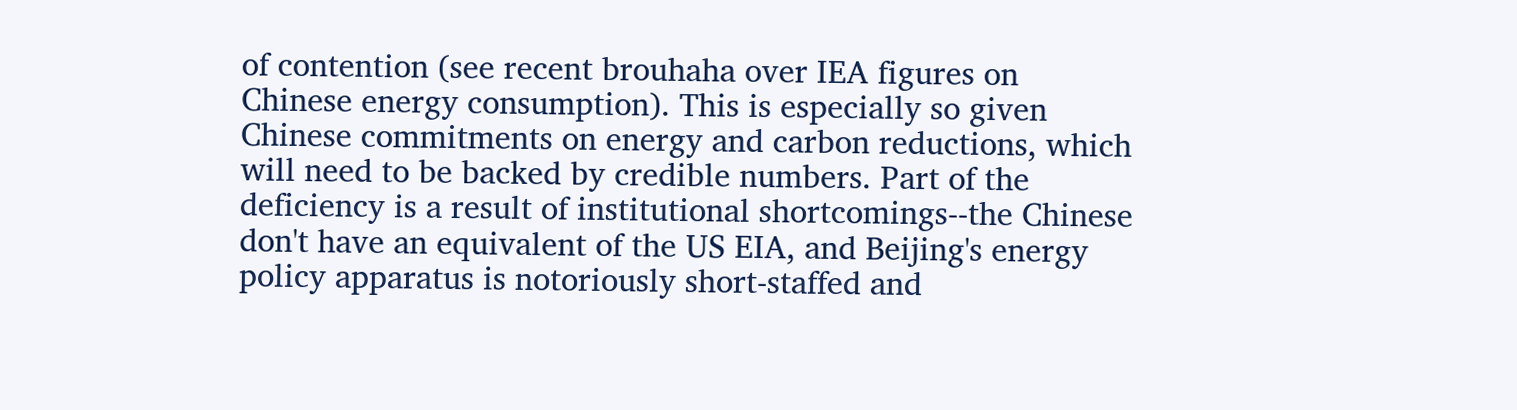of contention (see recent brouhaha over IEA figures on Chinese energy consumption). This is especially so given Chinese commitments on energy and carbon reductions, which will need to be backed by credible numbers. Part of the deficiency is a result of institutional shortcomings--the Chinese don't have an equivalent of the US EIA, and Beijing's energy policy apparatus is notoriously short-staffed and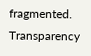fragmented. Transparency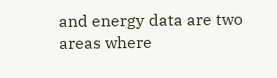and energy data are two areas where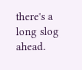there's a long slog ahead.